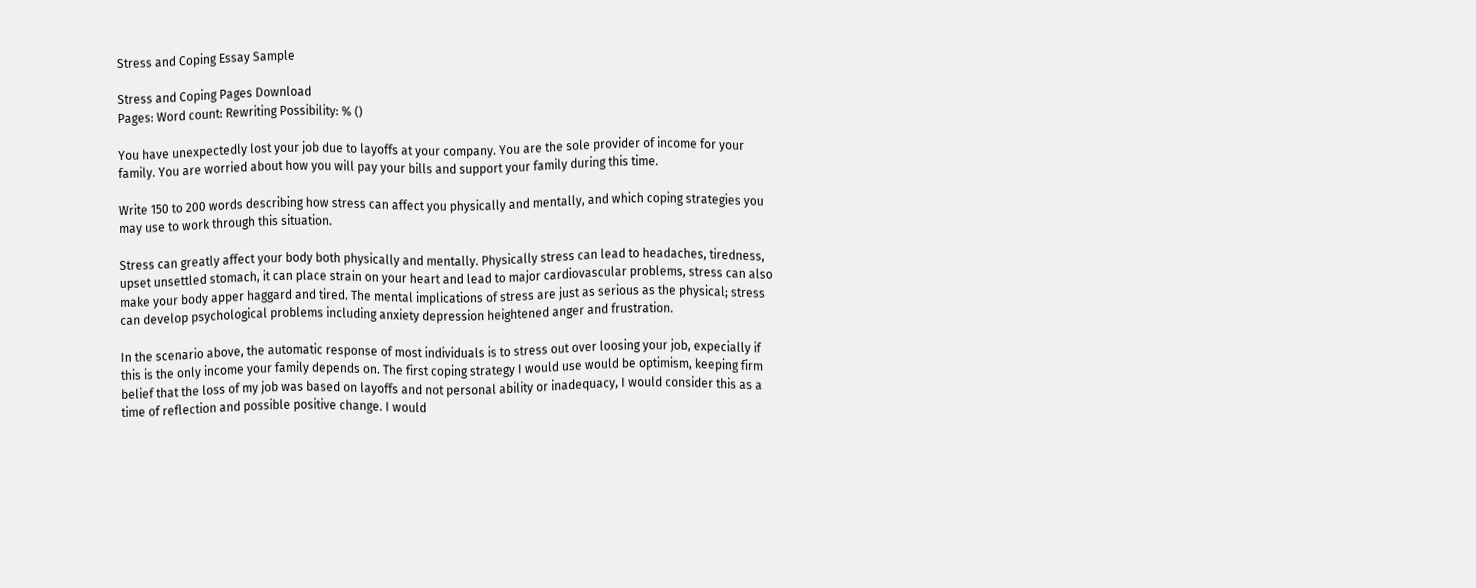Stress and Coping Essay Sample

Stress and Coping Pages Download
Pages: Word count: Rewriting Possibility: % ()

You have unexpectedly lost your job due to layoffs at your company. You are the sole provider of income for your family. You are worried about how you will pay your bills and support your family during this time.

Write 150 to 200 words describing how stress can affect you physically and mentally, and which coping strategies you may use to work through this situation.

Stress can greatly affect your body both physically and mentally. Physically stress can lead to headaches, tiredness, upset unsettled stomach, it can place strain on your heart and lead to major cardiovascular problems, stress can also make your body apper haggard and tired. The mental implications of stress are just as serious as the physical; stress can develop psychological problems including anxiety depression heightened anger and frustration.

In the scenario above, the automatic response of most individuals is to stress out over loosing your job, expecially if this is the only income your family depends on. The first coping strategy I would use would be optimism, keeping firm belief that the loss of my job was based on layoffs and not personal ability or inadequacy, I would consider this as a time of reflection and possible positive change. I would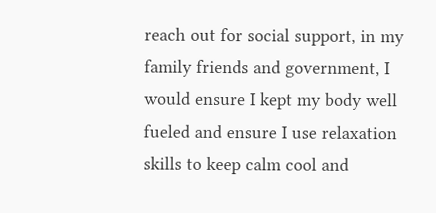reach out for social support, in my family friends and government, I would ensure I kept my body well fueled and ensure I use relaxation skills to keep calm cool and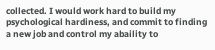collected. I would work hard to build my psychological hardiness, and commit to finding a new job and control my abaility to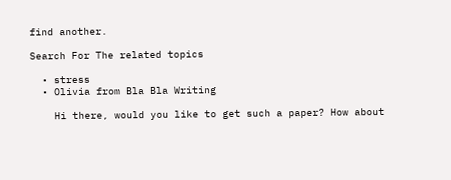find another.

Search For The related topics

  • stress
  • Olivia from Bla Bla Writing

    Hi there, would you like to get such a paper? How about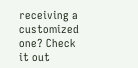receiving a customized one? Check it out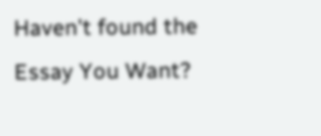Haven't found the Essay You Want?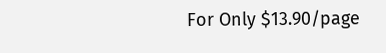For Only $13.90/page